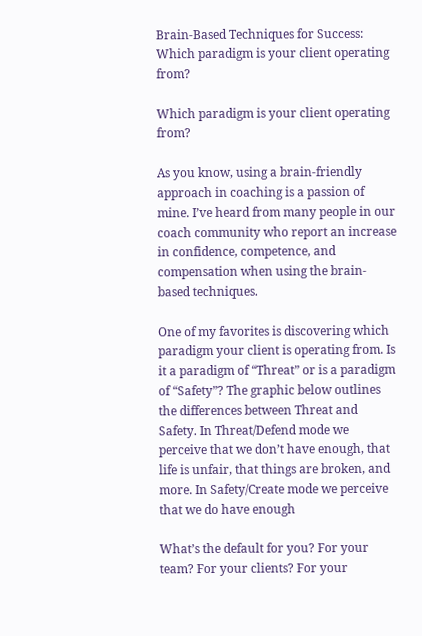Brain-Based Techniques for Success: Which paradigm is your client operating from?

Which paradigm is your client operating from?

As you know, using a brain-friendly approach in coaching is a passion of mine. I’ve heard from many people in our coach community who report an increase in confidence, competence, and compensation when using the brain-based techniques.

One of my favorites is discovering which paradigm your client is operating from. Is it a paradigm of “Threat” or is a paradigm of “Safety”? The graphic below outlines the differences between Threat and Safety. In Threat/Defend mode we perceive that we don’t have enough, that life is unfair, that things are broken, and more. In Safety/Create mode we perceive that we do have enough

What’s the default for you? For your team? For your clients? For your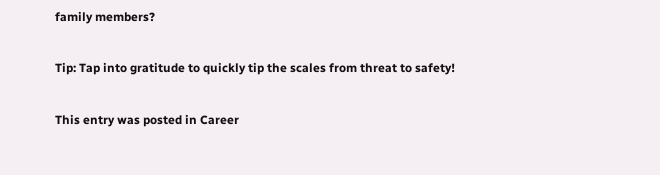family members?

Tip: Tap into gratitude to quickly tip the scales from threat to safety!

This entry was posted in Career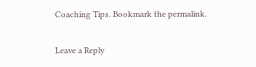Coaching Tips. Bookmark the permalink.

Leave a Reply